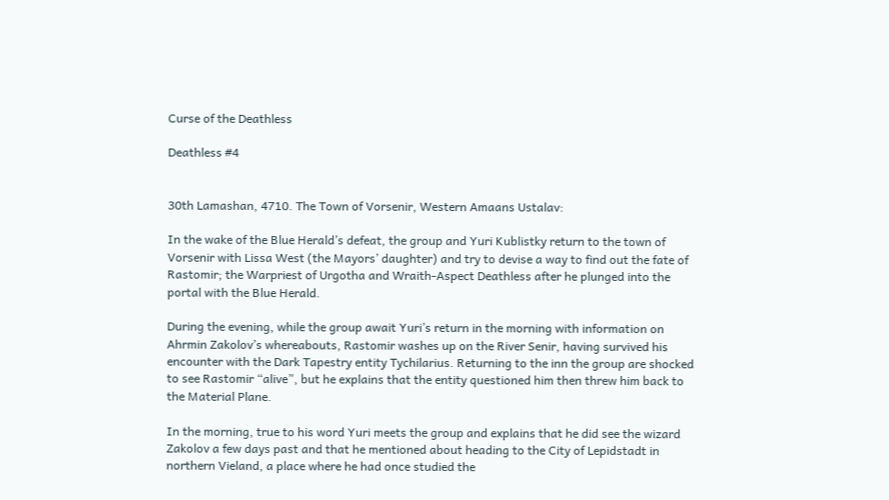Curse of the Deathless

Deathless #4


30th Lamashan, 4710. The Town of Vorsenir, Western Amaans Ustalav:

In the wake of the Blue Herald’s defeat, the group and Yuri Kublistky return to the town of Vorsenir with Lissa West (the Mayors’ daughter) and try to devise a way to find out the fate of Rastomir; the Warpriest of Urgotha and Wraith-Aspect Deathless after he plunged into the portal with the Blue Herald.

During the evening, while the group await Yuri’s return in the morning with information on Ahrmin Zakolov’s whereabouts, Rastomir washes up on the River Senir, having survived his encounter with the Dark Tapestry entity Tychilarius. Returning to the inn the group are shocked to see Rastomir “alive”, but he explains that the entity questioned him then threw him back to the Material Plane.

In the morning, true to his word Yuri meets the group and explains that he did see the wizard Zakolov a few days past and that he mentioned about heading to the City of Lepidstadt in northern Vieland, a place where he had once studied the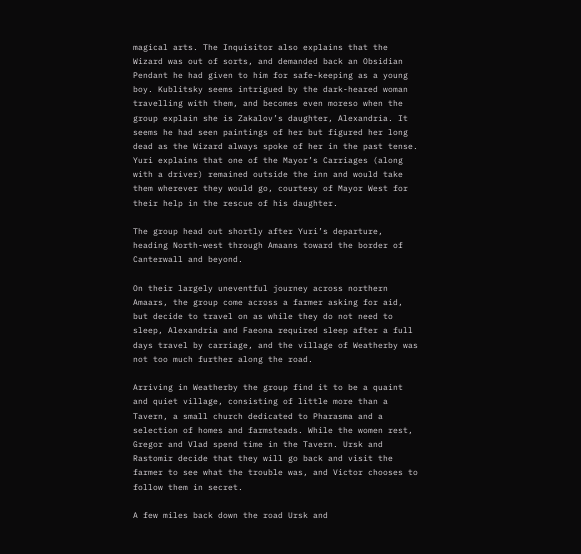magical arts. The Inquisitor also explains that the Wizard was out of sorts, and demanded back an Obsidian Pendant he had given to him for safe-keeping as a young boy. Kublitsky seems intrigued by the dark-heared woman travelling with them, and becomes even moreso when the group explain she is Zakalov’s daughter, Alexandria. It seems he had seen paintings of her but figured her long dead as the Wizard always spoke of her in the past tense. Yuri explains that one of the Mayor’s Carriages (along with a driver) remained outside the inn and would take them wherever they would go, courtesy of Mayor West for their help in the rescue of his daughter.

The group head out shortly after Yuri’s departure, heading North-west through Amaans toward the border of Canterwall and beyond.

On their largely uneventful journey across northern Amaars, the group come across a farmer asking for aid, but decide to travel on as while they do not need to sleep, Alexandria and Faeona required sleep after a full days travel by carriage, and the village of Weatherby was not too much further along the road.

Arriving in Weatherby the group find it to be a quaint and quiet village, consisting of little more than a Tavern, a small church dedicated to Pharasma and a selection of homes and farmsteads. While the women rest, Gregor and Vlad spend time in the Tavern. Ursk and Rastomir decide that they will go back and visit the farmer to see what the trouble was, and Victor chooses to follow them in secret.

A few miles back down the road Ursk and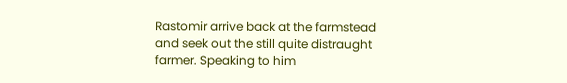Rastomir arrive back at the farmstead and seek out the still quite distraught farmer. Speaking to him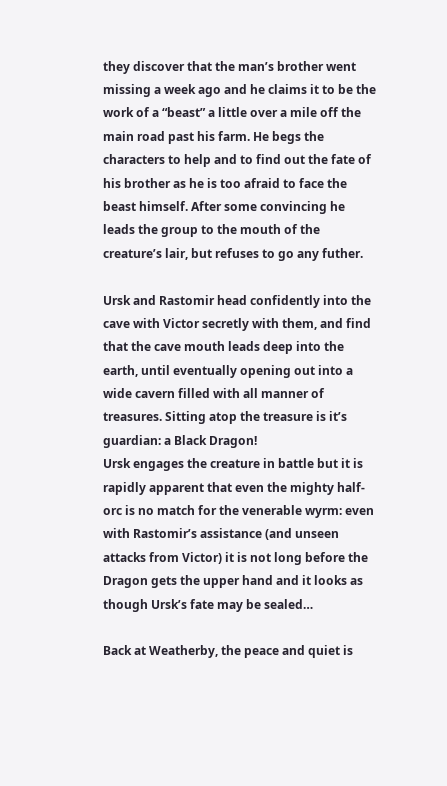they discover that the man’s brother went missing a week ago and he claims it to be the work of a “beast” a little over a mile off the main road past his farm. He begs the characters to help and to find out the fate of his brother as he is too afraid to face the beast himself. After some convincing he leads the group to the mouth of the creature’s lair, but refuses to go any futher.

Ursk and Rastomir head confidently into the cave with Victor secretly with them, and find that the cave mouth leads deep into the earth, until eventually opening out into a wide cavern filled with all manner of treasures. Sitting atop the treasure is it’s guardian: a Black Dragon!
Ursk engages the creature in battle but it is rapidly apparent that even the mighty half-orc is no match for the venerable wyrm: even with Rastomir’s assistance (and unseen attacks from Victor) it is not long before the Dragon gets the upper hand and it looks as though Ursk’s fate may be sealed…

Back at Weatherby, the peace and quiet is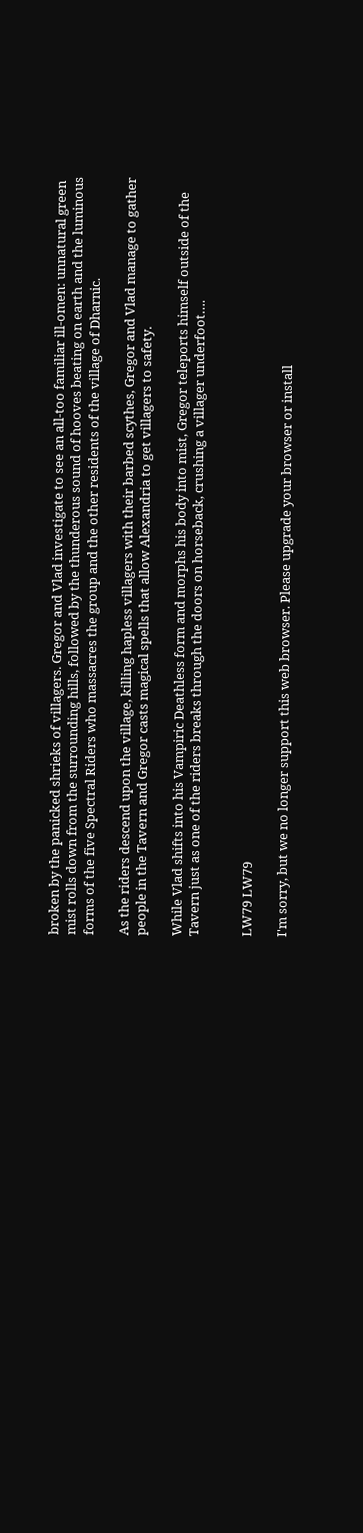broken by the panicked shrieks of villagers. Gregor and Vlad investigate to see an all-too familiar ill-omen: unnatural green mist rolls down from the surrounding hills, followed by the thunderous sound of hooves beating on earth and the luminous forms of the five Spectral Riders who massacres the group and the other residents of the village of Dharnic.

As the riders descend upon the village, killing hapless villagers with their barbed scythes, Gregor and Vlad manage to gather people in the Tavern and Gregor casts magical spells that allow Alexandria to get villagers to safety.

While Vlad shifts into his Vampiric Deathless form and morphs his body into mist, Gregor teleports himself outside of the Tavern just as one of the riders breaks through the doors on horseback, crushing a villager underfoot….


LW79 LW79

I'm sorry, but we no longer support this web browser. Please upgrade your browser or install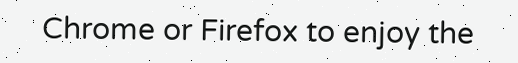Chrome or Firefox to enjoy the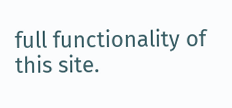full functionality of this site.